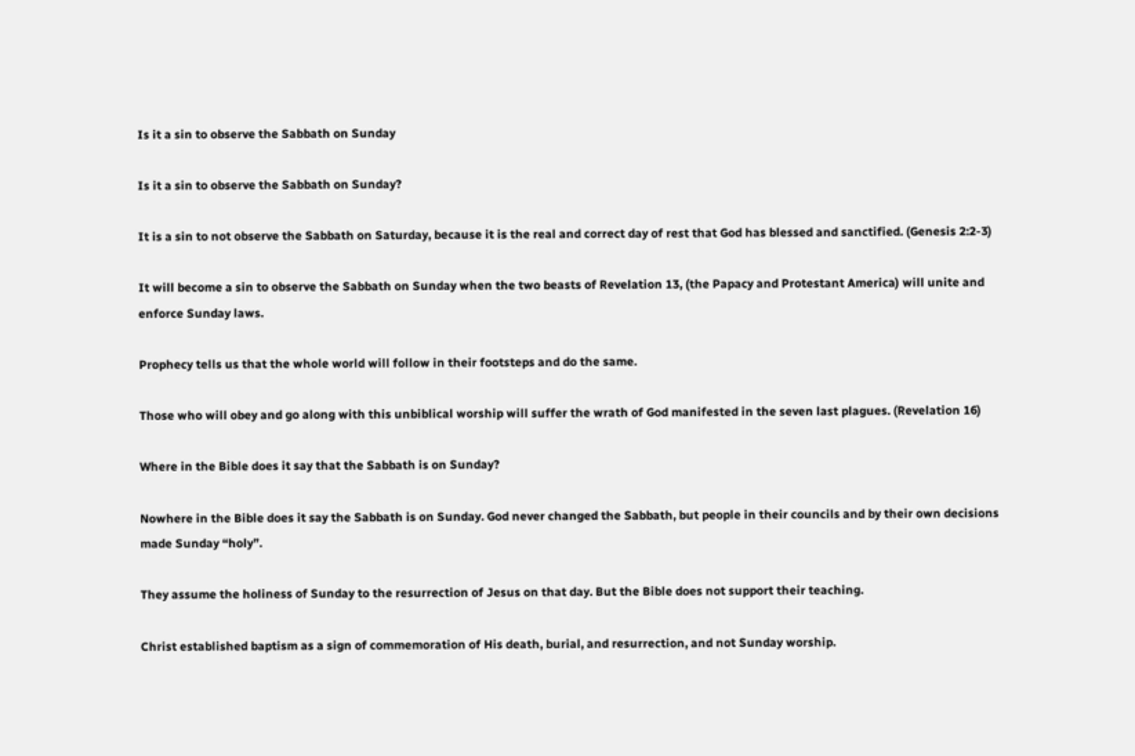Is it a sin to observe the Sabbath on Sunday

Is it a sin to observe the Sabbath on Sunday?

It is a sin to not observe the Sabbath on Saturday, because it is the real and correct day of rest that God has blessed and sanctified. (Genesis 2:2-3)

It will become a sin to observe the Sabbath on Sunday when the two beasts of Revelation 13, (the Papacy and Protestant America) will unite and enforce Sunday laws.

Prophecy tells us that the whole world will follow in their footsteps and do the same.

Those who will obey and go along with this unbiblical worship will suffer the wrath of God manifested in the seven last plagues. (Revelation 16)

Where in the Bible does it say that the Sabbath is on Sunday?

Nowhere in the Bible does it say the Sabbath is on Sunday. God never changed the Sabbath, but people in their councils and by their own decisions made Sunday “holy”.

They assume the holiness of Sunday to the resurrection of Jesus on that day. But the Bible does not support their teaching.

Christ established baptism as a sign of commemoration of His death, burial, and resurrection, and not Sunday worship.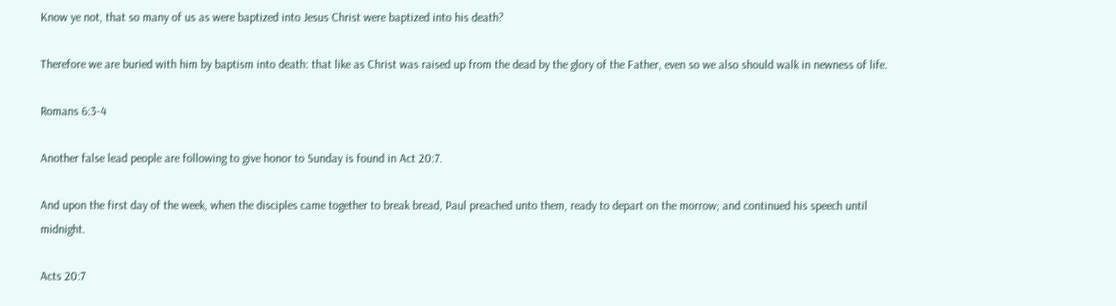Know ye not, that so many of us as were baptized into Jesus Christ were baptized into his death?

Therefore we are buried with him by baptism into death: that like as Christ was raised up from the dead by the glory of the Father, even so we also should walk in newness of life.

Romans 6:3-4

Another false lead people are following to give honor to Sunday is found in Act 20:7.

And upon the first day of the week, when the disciples came together to break bread, Paul preached unto them, ready to depart on the morrow; and continued his speech until midnight.

Acts 20:7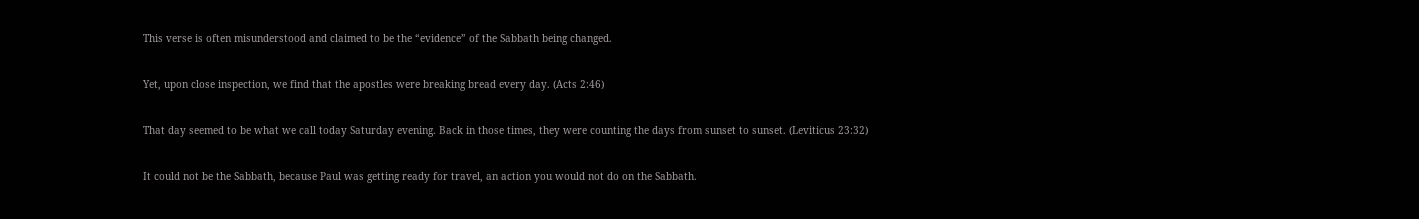This verse is often misunderstood and claimed to be the “evidence” of the Sabbath being changed.

Yet, upon close inspection, we find that the apostles were breaking bread every day. (Acts 2:46)

That day seemed to be what we call today Saturday evening. Back in those times, they were counting the days from sunset to sunset. (Leviticus 23:32)

It could not be the Sabbath, because Paul was getting ready for travel, an action you would not do on the Sabbath.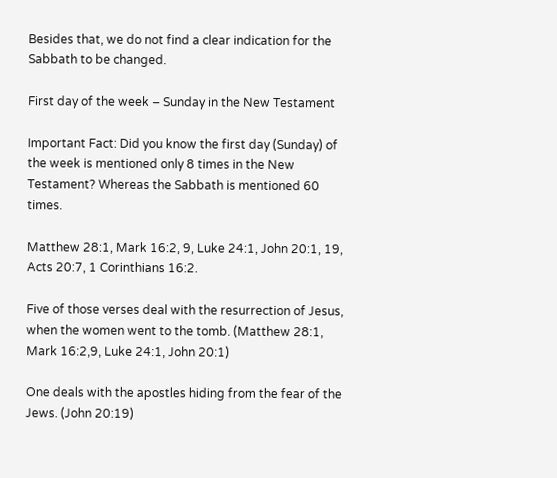Besides that, we do not find a clear indication for the Sabbath to be changed.

First day of the week – Sunday in the New Testament

Important Fact: Did you know the first day (Sunday) of the week is mentioned only 8 times in the New Testament? Whereas the Sabbath is mentioned 60 times.

Matthew 28:1, Mark 16:2, 9, Luke 24:1, John 20:1, 19, Acts 20:7, 1 Corinthians 16:2.

Five of those verses deal with the resurrection of Jesus, when the women went to the tomb. (Matthew 28:1, Mark 16:2,9, Luke 24:1, John 20:1)

One deals with the apostles hiding from the fear of the Jews. (John 20:19)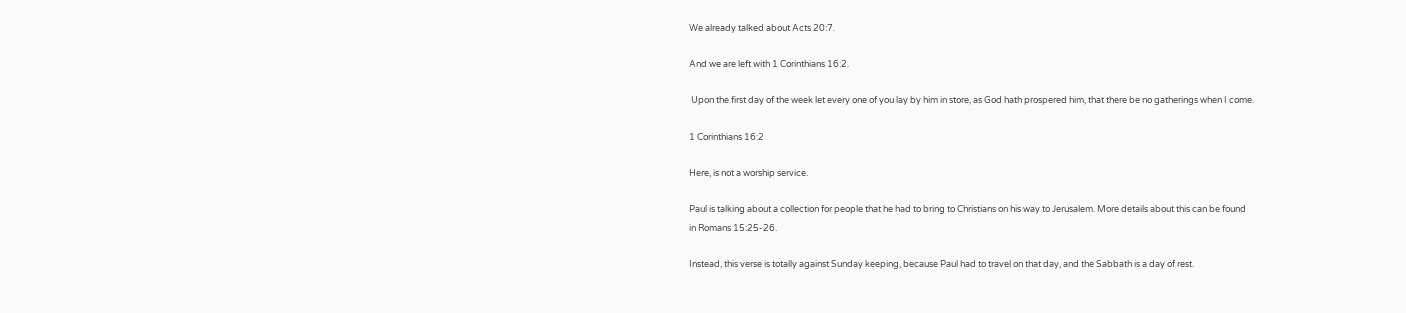We already talked about Acts 20:7.

And we are left with 1 Corinthians 16:2.

 Upon the first day of the week let every one of you lay by him in store, as God hath prospered him, that there be no gatherings when I come.

1 Corinthians 16:2

Here, is not a worship service.

Paul is talking about a collection for people that he had to bring to Christians on his way to Jerusalem. More details about this can be found in Romans 15:25-26.

Instead, this verse is totally against Sunday keeping, because Paul had to travel on that day, and the Sabbath is a day of rest.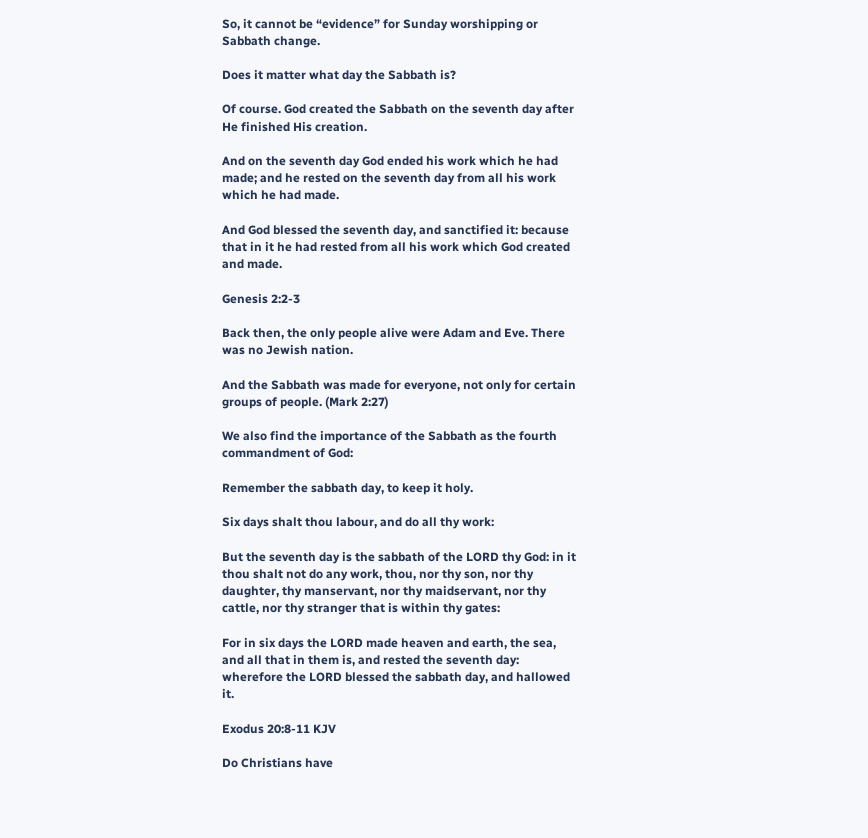So, it cannot be “evidence” for Sunday worshipping or Sabbath change.

Does it matter what day the Sabbath is?

Of course. God created the Sabbath on the seventh day after He finished His creation.

And on the seventh day God ended his work which he had made; and he rested on the seventh day from all his work which he had made.

And God blessed the seventh day, and sanctified it: because that in it he had rested from all his work which God created and made.

Genesis 2:2-3

Back then, the only people alive were Adam and Eve. There was no Jewish nation.

And the Sabbath was made for everyone, not only for certain groups of people. (Mark 2:27)

We also find the importance of the Sabbath as the fourth commandment of God:

Remember the sabbath day, to keep it holy.

Six days shalt thou labour, and do all thy work:

But the seventh day is the sabbath of the LORD thy God: in it thou shalt not do any work, thou, nor thy son, nor thy daughter, thy manservant, nor thy maidservant, nor thy cattle, nor thy stranger that is within thy gates:

For in six days the LORD made heaven and earth, the sea, and all that in them is, and rested the seventh day: wherefore the LORD blessed the sabbath day, and hallowed it.

Exodus 20:8-11 KJV

Do Christians have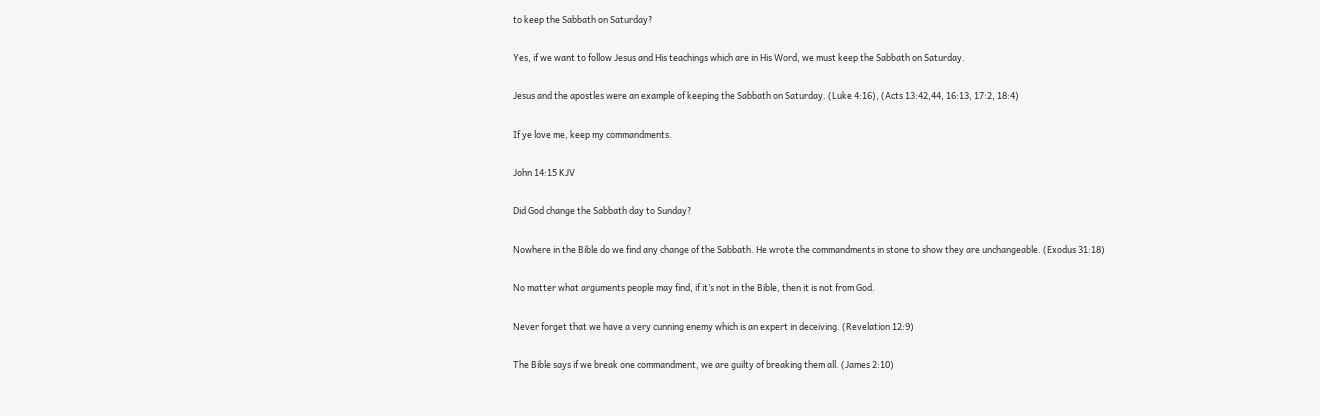to keep the Sabbath on Saturday?

Yes, if we want to follow Jesus and His teachings which are in His Word, we must keep the Sabbath on Saturday.

Jesus and the apostles were an example of keeping the Sabbath on Saturday. (Luke 4:16), (Acts 13:42,44, 16:13, 17:2, 18:4)

If ye love me, keep my commandments.

John 14:15 KJV

Did God change the Sabbath day to Sunday?

Nowhere in the Bible do we find any change of the Sabbath. He wrote the commandments in stone to show they are unchangeable. (Exodus 31:18)

No matter what arguments people may find, if it’s not in the Bible, then it is not from God.

Never forget that we have a very cunning enemy which is an expert in deceiving. (Revelation 12:9)

The Bible says if we break one commandment, we are guilty of breaking them all. (James 2:10)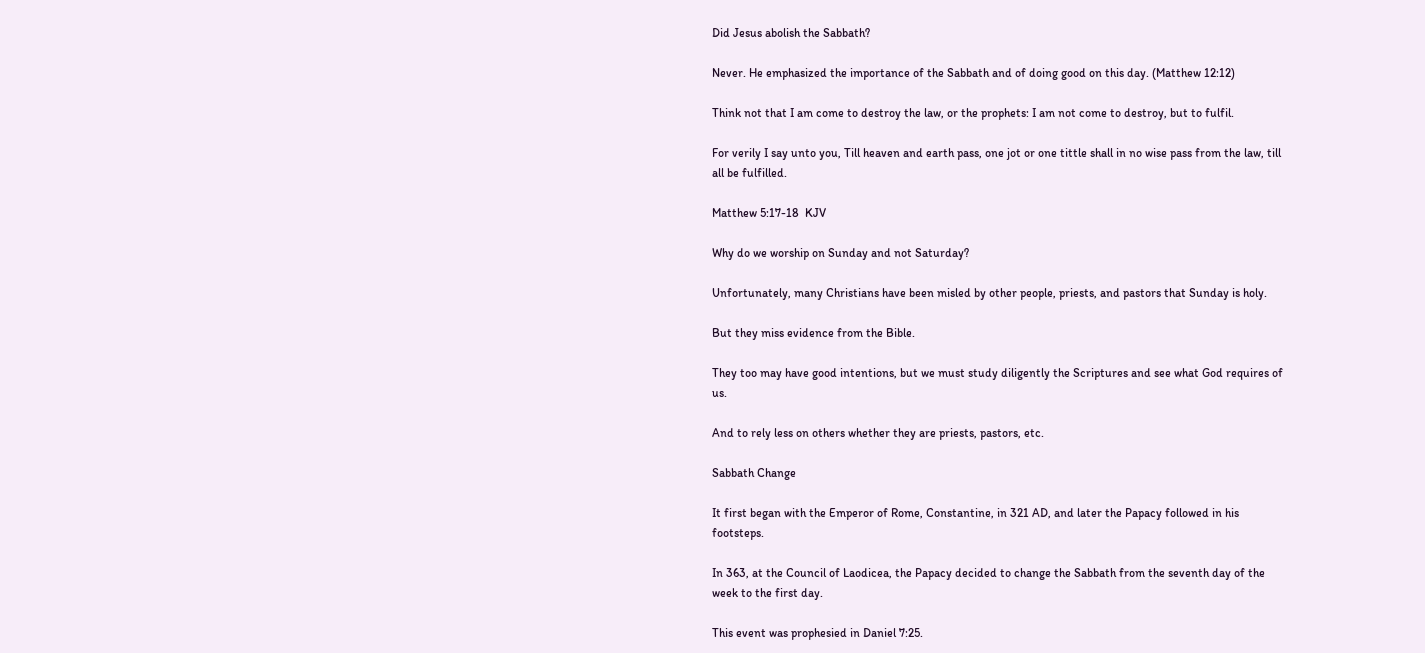Did Jesus abolish the Sabbath?

Never. He emphasized the importance of the Sabbath and of doing good on this day. (Matthew 12:12)

Think not that I am come to destroy the law, or the prophets: I am not come to destroy, but to fulfil.

For verily I say unto you, Till heaven and earth pass, one jot or one tittle shall in no wise pass from the law, till all be fulfilled.

Matthew 5:17-18  KJV

Why do we worship on Sunday and not Saturday?

Unfortunately, many Christians have been misled by other people, priests, and pastors that Sunday is holy.

But they miss evidence from the Bible.

They too may have good intentions, but we must study diligently the Scriptures and see what God requires of us.

And to rely less on others whether they are priests, pastors, etc.

Sabbath Change

It first began with the Emperor of Rome, Constantine, in 321 AD, and later the Papacy followed in his footsteps.

In 363, at the Council of Laodicea, the Papacy decided to change the Sabbath from the seventh day of the week to the first day.

This event was prophesied in Daniel 7:25.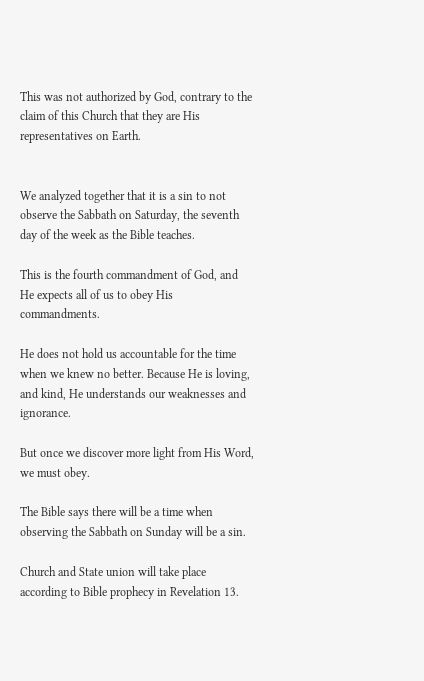This was not authorized by God, contrary to the claim of this Church that they are His representatives on Earth.


We analyzed together that it is a sin to not observe the Sabbath on Saturday, the seventh day of the week as the Bible teaches.

This is the fourth commandment of God, and He expects all of us to obey His commandments.

He does not hold us accountable for the time when we knew no better. Because He is loving, and kind, He understands our weaknesses and ignorance.

But once we discover more light from His Word, we must obey.

The Bible says there will be a time when observing the Sabbath on Sunday will be a sin.

Church and State union will take place according to Bible prophecy in Revelation 13.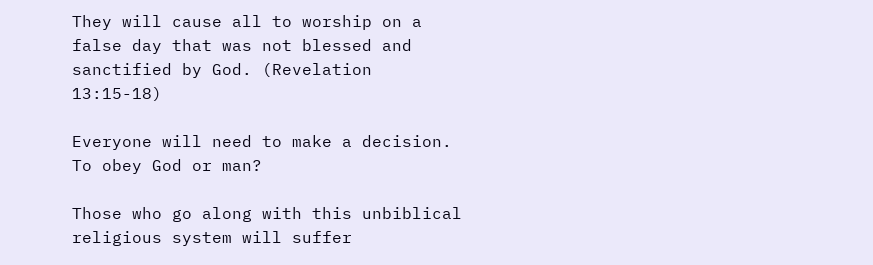They will cause all to worship on a false day that was not blessed and sanctified by God. (Revelation 13:15-18)

Everyone will need to make a decision. To obey God or man?

Those who go along with this unbiblical religious system will suffer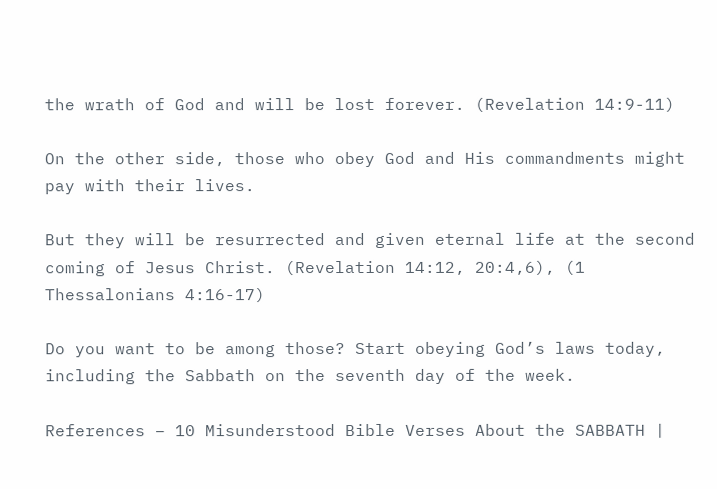the wrath of God and will be lost forever. (Revelation 14:9-11)

On the other side, those who obey God and His commandments might pay with their lives.

But they will be resurrected and given eternal life at the second coming of Jesus Christ. (Revelation 14:12, 20:4,6), (1 Thessalonians 4:16-17)

Do you want to be among those? Start obeying God’s laws today, including the Sabbath on the seventh day of the week.

References – 10 Misunderstood Bible Verses About the SABBATH |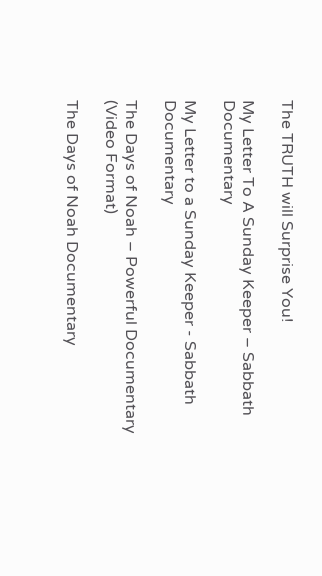The TRUTH will Surprise You!

My Letter To A Sunday Keeper – Sabbath Documentary

My Letter to a Sunday Keeper - Sabbath Documentary

The Days of Noah – Powerful Documentary (Video Format)

The Days of Noah Documentary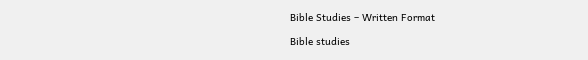Bible Studies – Written Format

Bible studies